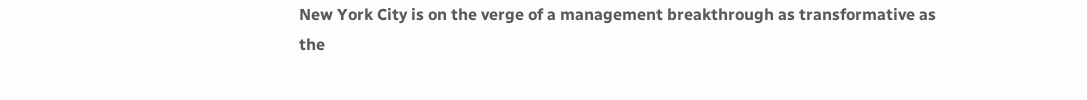New York City is on the verge of a management breakthrough as transformative as the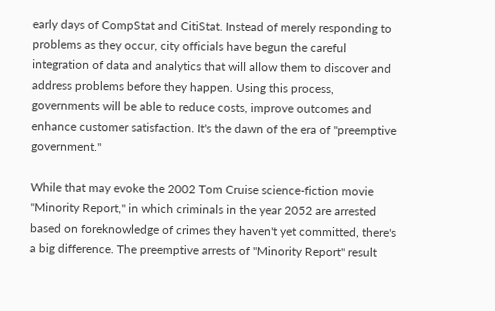early days of CompStat and CitiStat. Instead of merely responding to problems as they occur, city officials have begun the careful integration of data and analytics that will allow them to discover and address problems before they happen. Using this process, governments will be able to reduce costs, improve outcomes and enhance customer satisfaction. It's the dawn of the era of "preemptive government."

While that may evoke the 2002 Tom Cruise science-fiction movie "Minority Report," in which criminals in the year 2052 are arrested based on foreknowledge of crimes they haven't yet committed, there's a big difference. The preemptive arrests of "Minority Report" result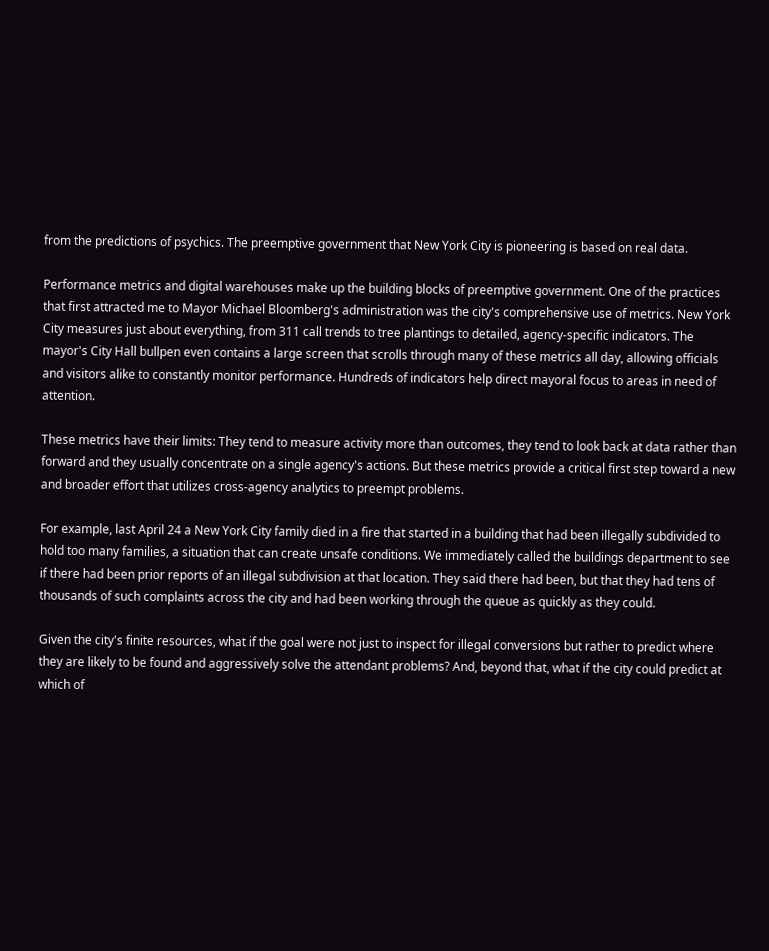from the predictions of psychics. The preemptive government that New York City is pioneering is based on real data.

Performance metrics and digital warehouses make up the building blocks of preemptive government. One of the practices that first attracted me to Mayor Michael Bloomberg's administration was the city's comprehensive use of metrics. New York City measures just about everything, from 311 call trends to tree plantings to detailed, agency-specific indicators. The mayor's City Hall bullpen even contains a large screen that scrolls through many of these metrics all day, allowing officials and visitors alike to constantly monitor performance. Hundreds of indicators help direct mayoral focus to areas in need of attention.

These metrics have their limits: They tend to measure activity more than outcomes, they tend to look back at data rather than forward and they usually concentrate on a single agency's actions. But these metrics provide a critical first step toward a new and broader effort that utilizes cross-agency analytics to preempt problems.

For example, last April 24 a New York City family died in a fire that started in a building that had been illegally subdivided to hold too many families, a situation that can create unsafe conditions. We immediately called the buildings department to see if there had been prior reports of an illegal subdivision at that location. They said there had been, but that they had tens of thousands of such complaints across the city and had been working through the queue as quickly as they could.

Given the city's finite resources, what if the goal were not just to inspect for illegal conversions but rather to predict where they are likely to be found and aggressively solve the attendant problems? And, beyond that, what if the city could predict at which of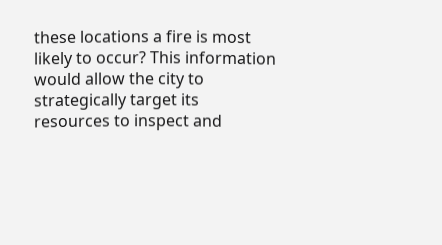these locations a fire is most likely to occur? This information would allow the city to strategically target its resources to inspect and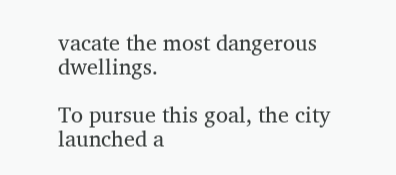vacate the most dangerous dwellings.

To pursue this goal, the city launched a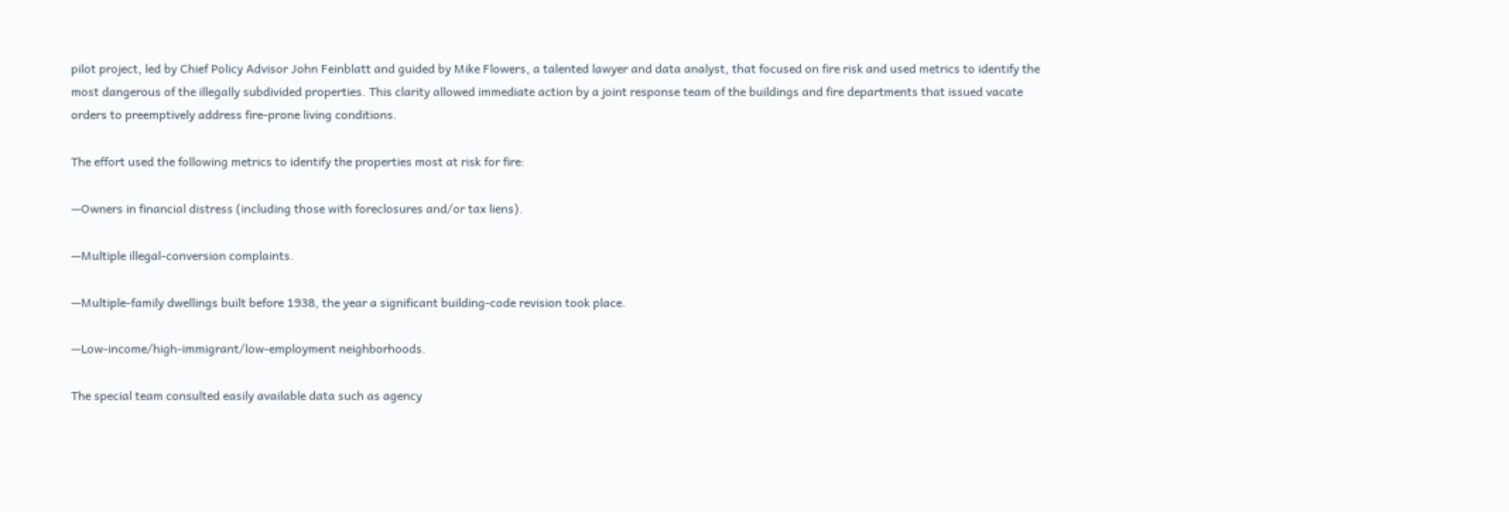pilot project, led by Chief Policy Advisor John Feinblatt and guided by Mike Flowers, a talented lawyer and data analyst, that focused on fire risk and used metrics to identify the most dangerous of the illegally subdivided properties. This clarity allowed immediate action by a joint response team of the buildings and fire departments that issued vacate orders to preemptively address fire-prone living conditions.

The effort used the following metrics to identify the properties most at risk for fire:

—Owners in financial distress (including those with foreclosures and/or tax liens).

—Multiple illegal-conversion complaints.

—Multiple-family dwellings built before 1938, the year a significant building-code revision took place.

—Low-income/high-immigrant/low-employment neighborhoods.

The special team consulted easily available data such as agency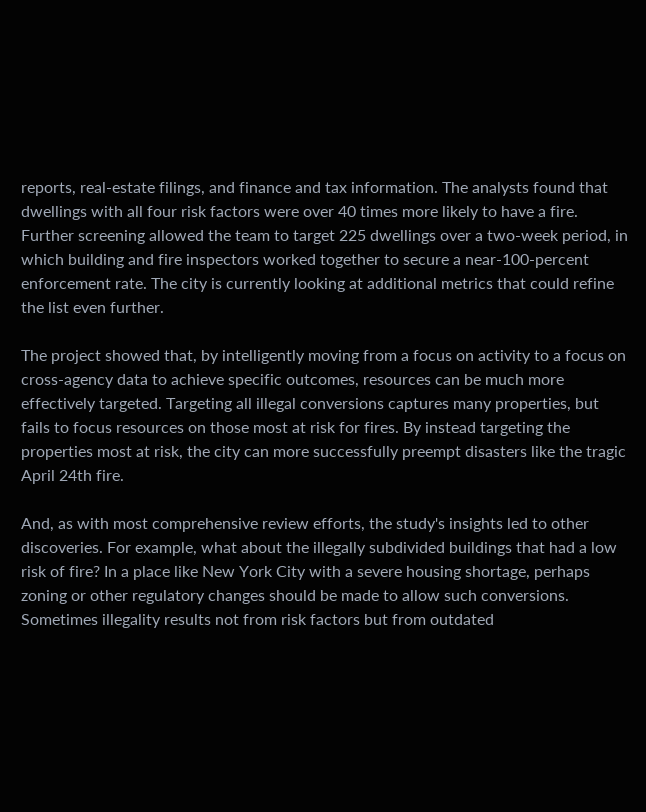reports, real-estate filings, and finance and tax information. The analysts found that dwellings with all four risk factors were over 40 times more likely to have a fire. Further screening allowed the team to target 225 dwellings over a two-week period, in which building and fire inspectors worked together to secure a near-100-percent enforcement rate. The city is currently looking at additional metrics that could refine the list even further.

The project showed that, by intelligently moving from a focus on activity to a focus on cross-agency data to achieve specific outcomes, resources can be much more effectively targeted. Targeting all illegal conversions captures many properties, but fails to focus resources on those most at risk for fires. By instead targeting the properties most at risk, the city can more successfully preempt disasters like the tragic April 24th fire.

And, as with most comprehensive review efforts, the study's insights led to other discoveries. For example, what about the illegally subdivided buildings that had a low risk of fire? In a place like New York City with a severe housing shortage, perhaps zoning or other regulatory changes should be made to allow such conversions. Sometimes illegality results not from risk factors but from outdated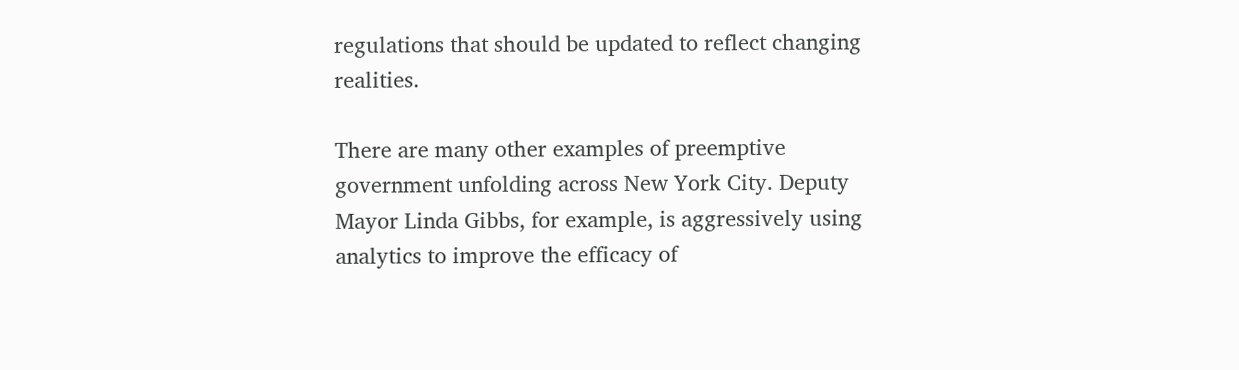regulations that should be updated to reflect changing realities.

There are many other examples of preemptive government unfolding across New York City. Deputy Mayor Linda Gibbs, for example, is aggressively using analytics to improve the efficacy of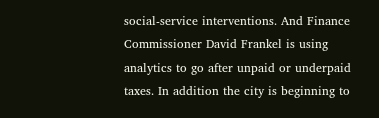social-service interventions. And Finance Commissioner David Frankel is using analytics to go after unpaid or underpaid taxes. In addition the city is beginning to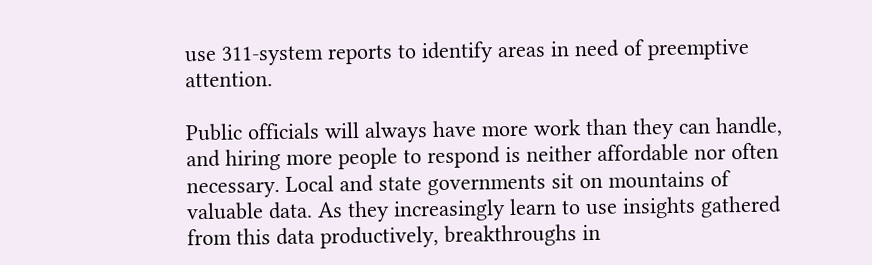use 311-system reports to identify areas in need of preemptive attention.

Public officials will always have more work than they can handle, and hiring more people to respond is neither affordable nor often necessary. Local and state governments sit on mountains of valuable data. As they increasingly learn to use insights gathered from this data productively, breakthroughs in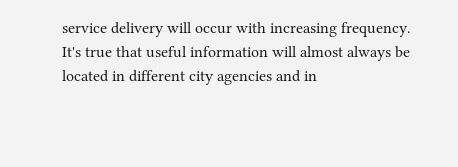service delivery will occur with increasing frequency. It's true that useful information will almost always be located in different city agencies and in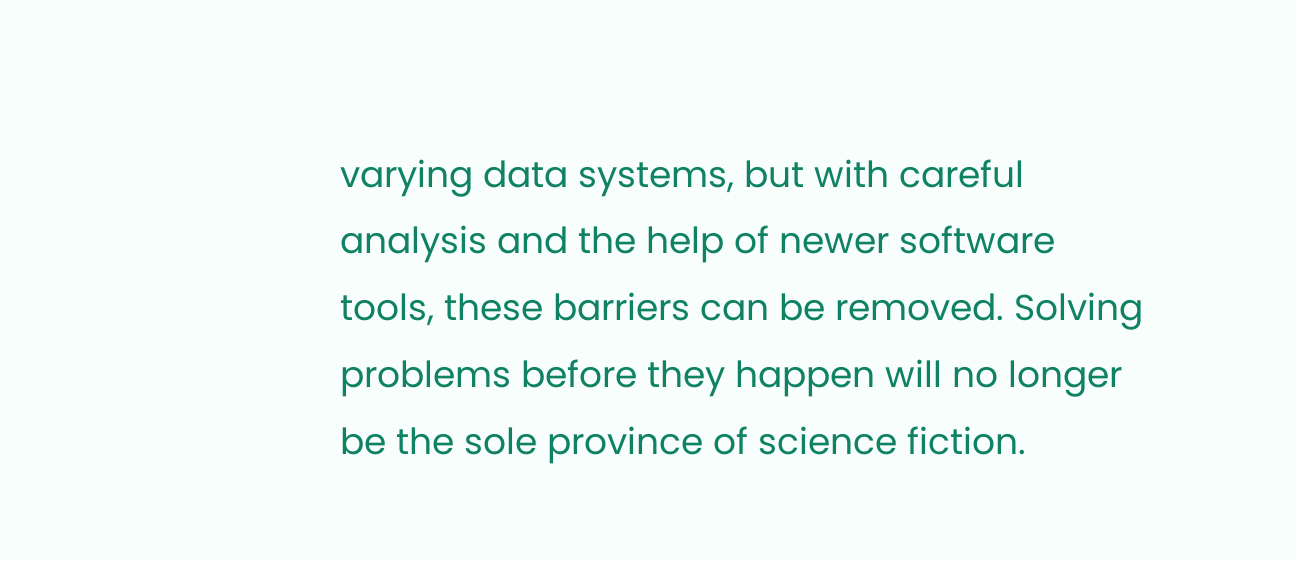varying data systems, but with careful analysis and the help of newer software tools, these barriers can be removed. Solving problems before they happen will no longer be the sole province of science fiction.